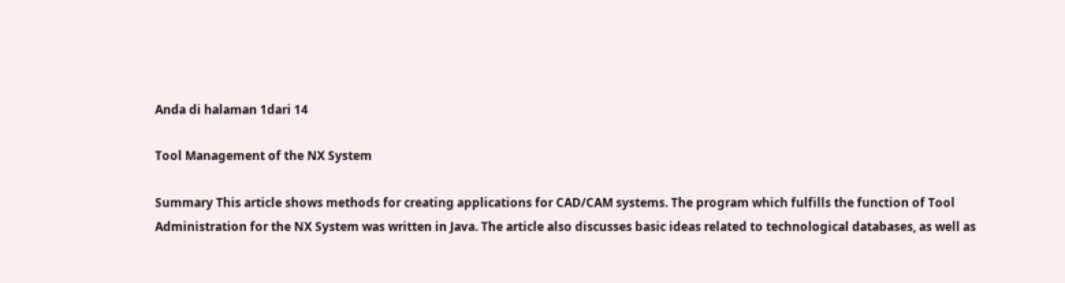Anda di halaman 1dari 14

Tool Management of the NX System

Summary This article shows methods for creating applications for CAD/CAM systems. The program which fulfills the function of Tool Administration for the NX System was written in Java. The article also discusses basic ideas related to technological databases, as well as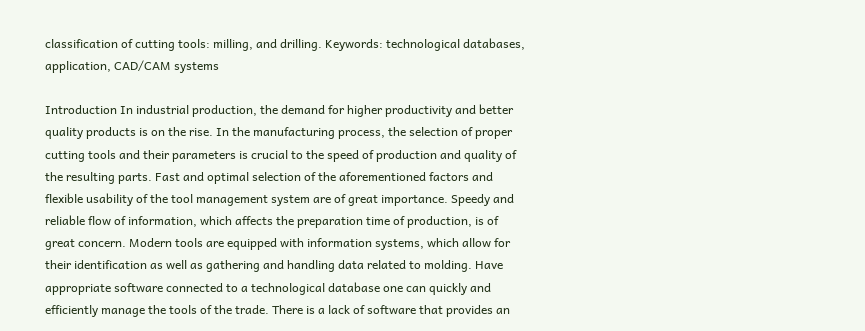classification of cutting tools: milling, and drilling. Keywords: technological databases, application, CAD/CAM systems

Introduction In industrial production, the demand for higher productivity and better quality products is on the rise. In the manufacturing process, the selection of proper cutting tools and their parameters is crucial to the speed of production and quality of the resulting parts. Fast and optimal selection of the aforementioned factors and flexible usability of the tool management system are of great importance. Speedy and reliable flow of information, which affects the preparation time of production, is of great concern. Modern tools are equipped with information systems, which allow for their identification as well as gathering and handling data related to molding. Have appropriate software connected to a technological database one can quickly and efficiently manage the tools of the trade. There is a lack of software that provides an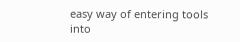easy way of entering tools into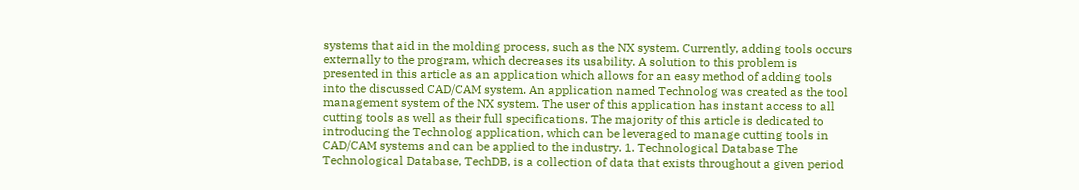systems that aid in the molding process, such as the NX system. Currently, adding tools occurs externally to the program, which decreases its usability. A solution to this problem is presented in this article as an application which allows for an easy method of adding tools into the discussed CAD/CAM system. An application named Technolog was created as the tool management system of the NX system. The user of this application has instant access to all cutting tools as well as their full specifications. The majority of this article is dedicated to introducing the Technolog application, which can be leveraged to manage cutting tools in CAD/CAM systems and can be applied to the industry. 1. Technological Database The Technological Database, TechDB, is a collection of data that exists throughout a given period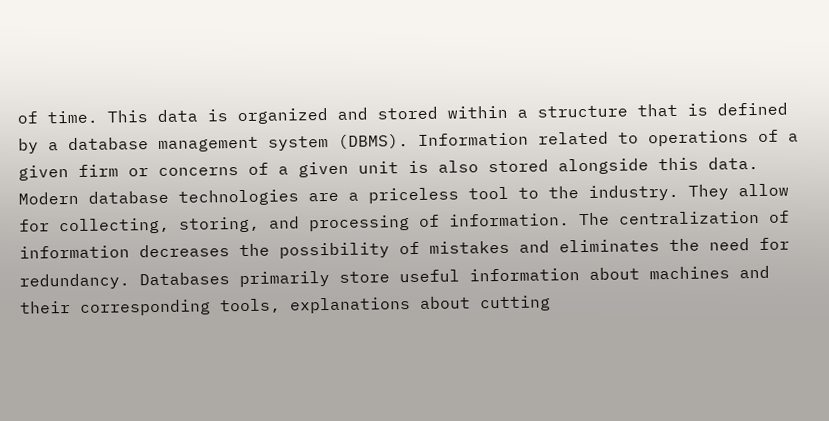of time. This data is organized and stored within a structure that is defined by a database management system (DBMS). Information related to operations of a given firm or concerns of a given unit is also stored alongside this data. Modern database technologies are a priceless tool to the industry. They allow for collecting, storing, and processing of information. The centralization of information decreases the possibility of mistakes and eliminates the need for redundancy. Databases primarily store useful information about machines and their corresponding tools, explanations about cutting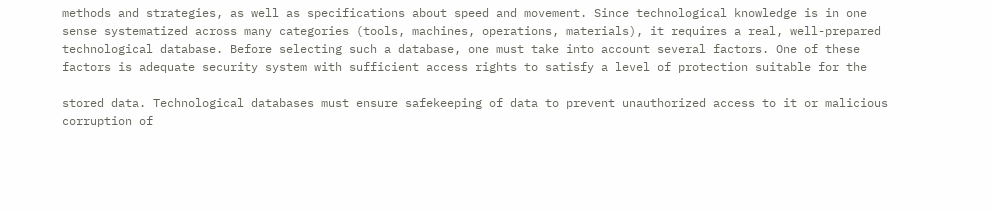methods and strategies, as well as specifications about speed and movement. Since technological knowledge is in one sense systematized across many categories (tools, machines, operations, materials), it requires a real, well-prepared technological database. Before selecting such a database, one must take into account several factors. One of these factors is adequate security system with sufficient access rights to satisfy a level of protection suitable for the

stored data. Technological databases must ensure safekeeping of data to prevent unauthorized access to it or malicious corruption of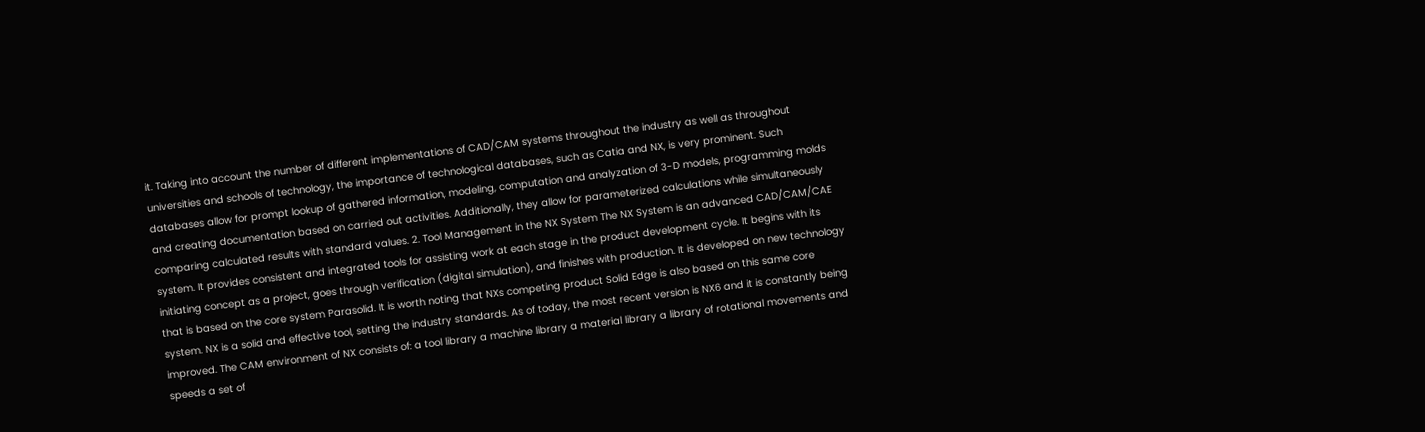it. Taking into account the number of different implementations of CAD/CAM systems throughout the industry as well as throughout universities and schools of technology, the importance of technological databases, such as Catia and NX, is very prominent. Such databases allow for prompt lookup of gathered information, modeling, computation and analyzation of 3-D models, programming molds and creating documentation based on carried out activities. Additionally, they allow for parameterized calculations while simultaneously comparing calculated results with standard values. 2. Tool Management in the NX System The NX System is an advanced CAD/CAM/CAE system. It provides consistent and integrated tools for assisting work at each stage in the product development cycle. It begins with its initiating concept as a project, goes through verification (digital simulation), and finishes with production. It is developed on new technology that is based on the core system Parasolid. It is worth noting that NXs competing product Solid Edge is also based on this same core system. NX is a solid and effective tool, setting the industry standards. As of today, the most recent version is NX6 and it is constantly being improved. The CAM environment of NX consists of: a tool library a machine library a material library a library of rotational movements and speeds a set of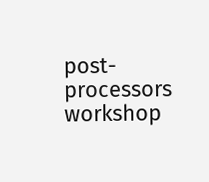post-processors workshop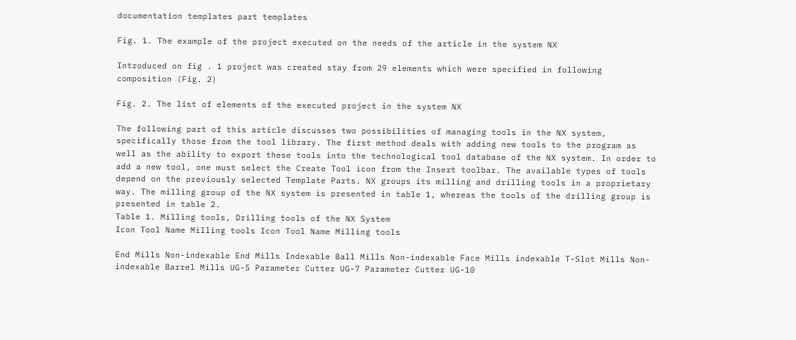documentation templates part templates

Fig. 1. The example of the project executed on the needs of the article in the system NX

Introduced on fig . 1 project was created stay from 29 elements which were specified in following composition (Fig. 2)

Fig. 2. The list of elements of the executed project in the system NX

The following part of this article discusses two possibilities of managing tools in the NX system, specifically those from the tool library. The first method deals with adding new tools to the program as well as the ability to export these tools into the technological tool database of the NX system. In order to add a new tool, one must select the Create Tool icon from the Insert toolbar. The available types of tools depend on the previously selected Template Parts. NX groups its milling and drilling tools in a proprietary way. The milling group of the NX system is presented in table 1, whereas the tools of the drilling group is presented in table 2.
Table 1. Milling tools, Drilling tools of the NX System
Icon Tool Name Milling tools Icon Tool Name Milling tools

End Mills Non-indexable End Mills Indexable Ball Mills Non-indexable Face Mills indexable T-Slot Mills Non-indexable Barrel Mills UG-5 Parameter Cutter UG-7 Parameter Cutter UG-10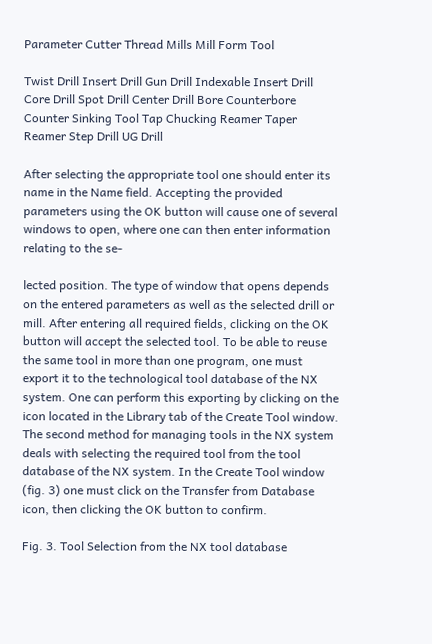Parameter Cutter Thread Mills Mill Form Tool

Twist Drill Insert Drill Gun Drill Indexable Insert Drill Core Drill Spot Drill Center Drill Bore Counterbore Counter Sinking Tool Tap Chucking Reamer Taper Reamer Step Drill UG Drill

After selecting the appropriate tool one should enter its name in the Name field. Accepting the provided parameters using the OK button will cause one of several windows to open, where one can then enter information relating to the se-

lected position. The type of window that opens depends on the entered parameters as well as the selected drill or mill. After entering all required fields, clicking on the OK button will accept the selected tool. To be able to reuse the same tool in more than one program, one must export it to the technological tool database of the NX system. One can perform this exporting by clicking on the icon located in the Library tab of the Create Tool window. The second method for managing tools in the NX system deals with selecting the required tool from the tool database of the NX system. In the Create Tool window (fig. 3) one must click on the Transfer from Database icon, then clicking the OK button to confirm.

Fig. 3. Tool Selection from the NX tool database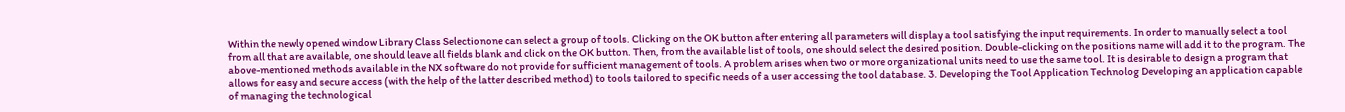Within the newly opened window Library Class Selectionone can select a group of tools. Clicking on the OK button after entering all parameters will display a tool satisfying the input requirements. In order to manually select a tool from all that are available, one should leave all fields blank and click on the OK button. Then, from the available list of tools, one should select the desired position. Double-clicking on the positions name will add it to the program. The above-mentioned methods available in the NX software do not provide for sufficient management of tools. A problem arises when two or more organizational units need to use the same tool. It is desirable to design a program that allows for easy and secure access (with the help of the latter described method) to tools tailored to specific needs of a user accessing the tool database. 3. Developing the Tool Application Technolog Developing an application capable of managing the technological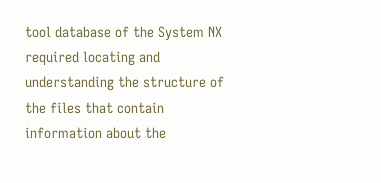tool database of the System NX required locating and understanding the structure of the files that contain information about the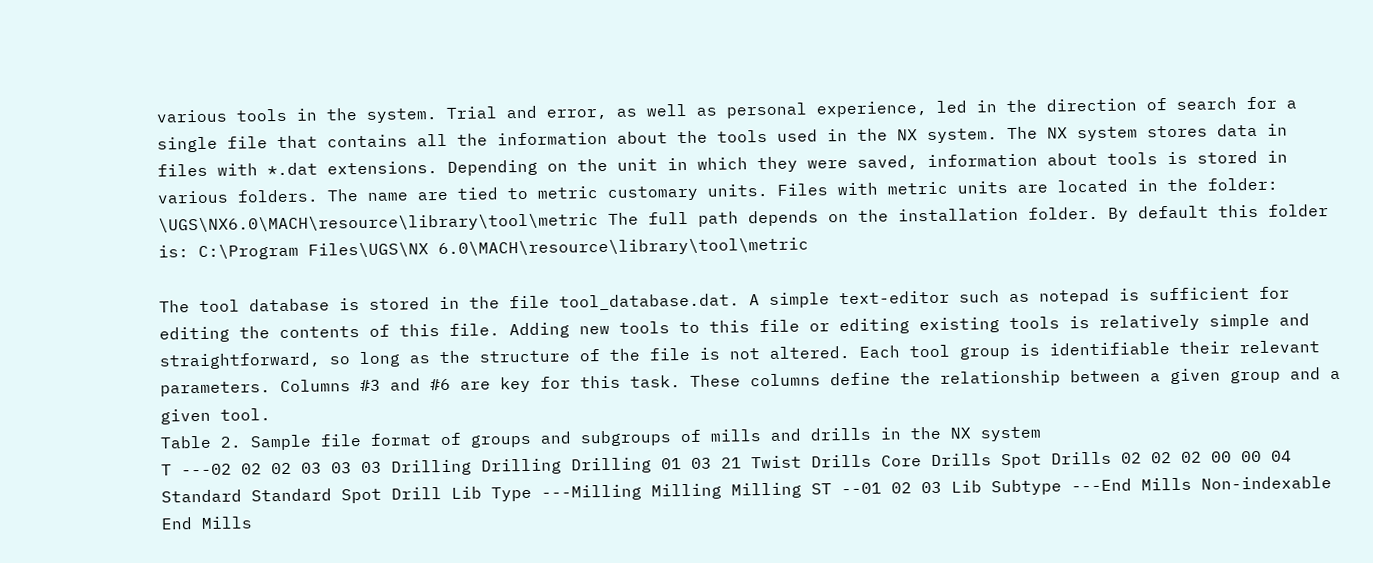various tools in the system. Trial and error, as well as personal experience, led in the direction of search for a single file that contains all the information about the tools used in the NX system. The NX system stores data in files with *.dat extensions. Depending on the unit in which they were saved, information about tools is stored in various folders. The name are tied to metric customary units. Files with metric units are located in the folder: \UGS\NX6.0\MACH\resource\library\tool\metric The full path depends on the installation folder. By default this folder is: C:\Program Files\UGS\NX 6.0\MACH\resource\library\tool\metric

The tool database is stored in the file tool_database.dat. A simple text-editor such as notepad is sufficient for editing the contents of this file. Adding new tools to this file or editing existing tools is relatively simple and straightforward, so long as the structure of the file is not altered. Each tool group is identifiable their relevant parameters. Columns #3 and #6 are key for this task. These columns define the relationship between a given group and a given tool.
Table 2. Sample file format of groups and subgroups of mills and drills in the NX system
T ---02 02 02 03 03 03 Drilling Drilling Drilling 01 03 21 Twist Drills Core Drills Spot Drills 02 02 02 00 00 04 Standard Standard Spot Drill Lib Type ---Milling Milling Milling ST --01 02 03 Lib Subtype ---End Mills Non-indexable End Mills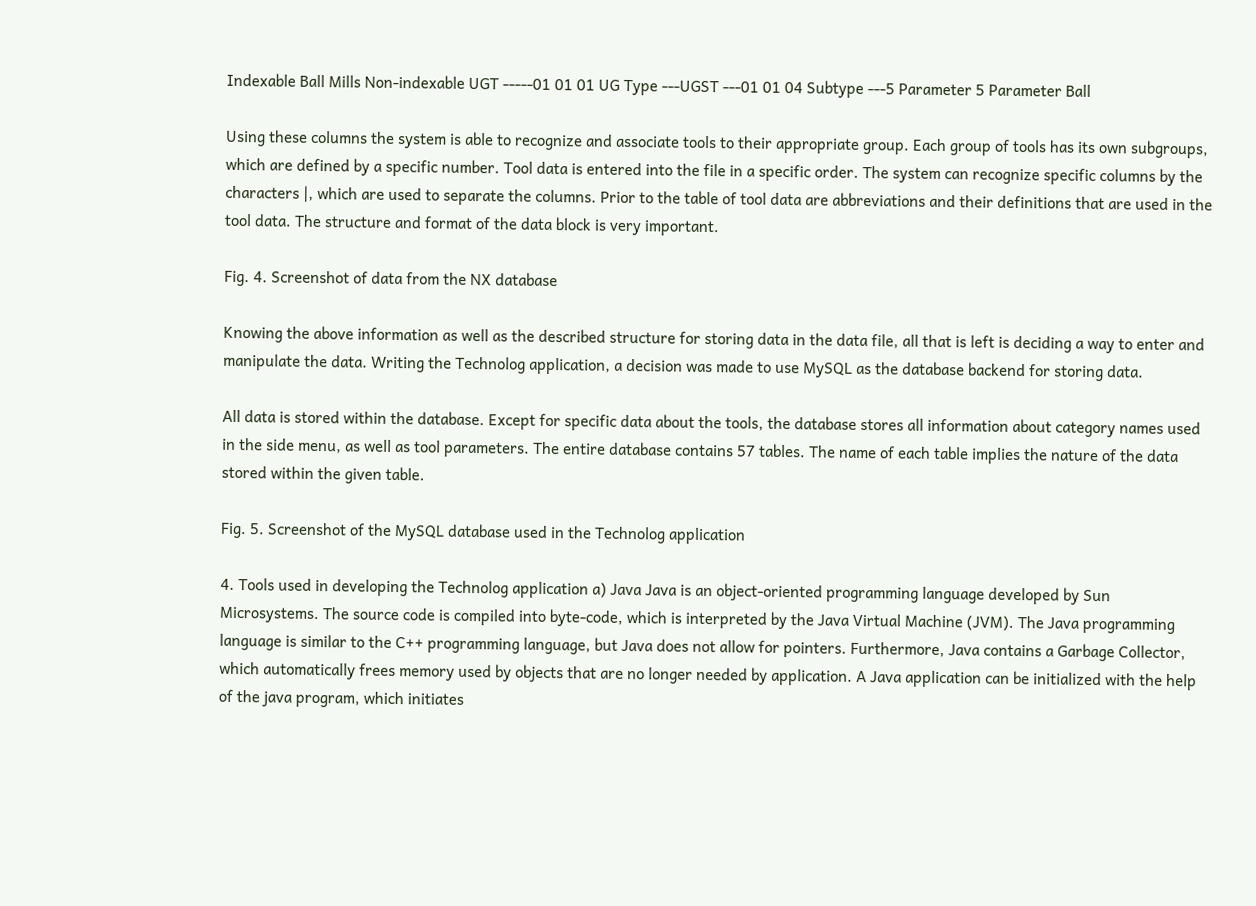Indexable Ball Mills Non-indexable UGT -----01 01 01 UG Type ---UGST ---01 01 04 Subtype ---5 Parameter 5 Parameter Ball

Using these columns the system is able to recognize and associate tools to their appropriate group. Each group of tools has its own subgroups, which are defined by a specific number. Tool data is entered into the file in a specific order. The system can recognize specific columns by the characters |, which are used to separate the columns. Prior to the table of tool data are abbreviations and their definitions that are used in the tool data. The structure and format of the data block is very important.

Fig. 4. Screenshot of data from the NX database

Knowing the above information as well as the described structure for storing data in the data file, all that is left is deciding a way to enter and manipulate the data. Writing the Technolog application, a decision was made to use MySQL as the database backend for storing data.

All data is stored within the database. Except for specific data about the tools, the database stores all information about category names used in the side menu, as well as tool parameters. The entire database contains 57 tables. The name of each table implies the nature of the data stored within the given table.

Fig. 5. Screenshot of the MySQL database used in the Technolog application

4. Tools used in developing the Technolog application a) Java Java is an object-oriented programming language developed by Sun Microsystems. The source code is compiled into byte-code, which is interpreted by the Java Virtual Machine (JVM). The Java programming language is similar to the C++ programming language, but Java does not allow for pointers. Furthermore, Java contains a Garbage Collector, which automatically frees memory used by objects that are no longer needed by application. A Java application can be initialized with the help of the java program, which initiates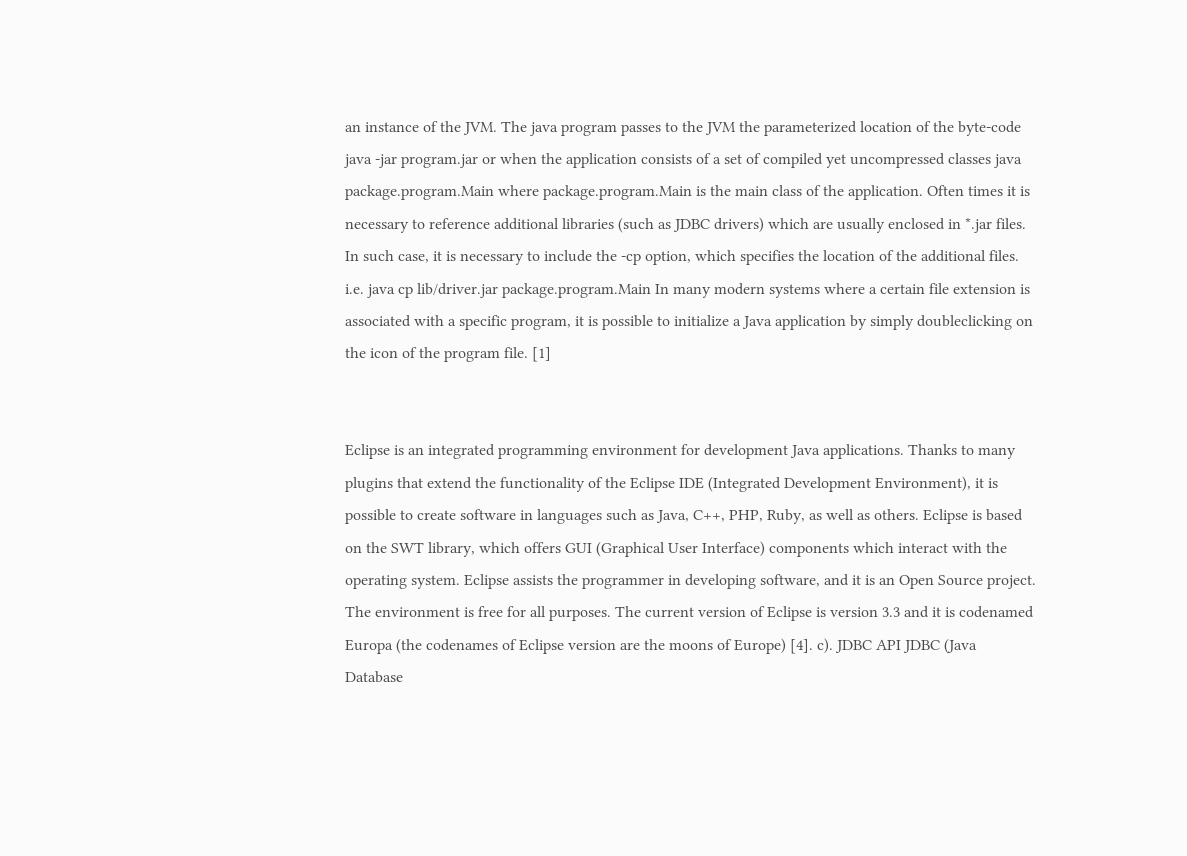an instance of the JVM. The java program passes to the JVM the parameterized location of the byte-code java -jar program.jar or when the application consists of a set of compiled yet uncompressed classes java package.program.Main where package.program.Main is the main class of the application. Often times it is necessary to reference additional libraries (such as JDBC drivers) which are usually enclosed in *.jar files. In such case, it is necessary to include the -cp option, which specifies the location of the additional files. i.e. java cp lib/driver.jar package.program.Main In many modern systems where a certain file extension is associated with a specific program, it is possible to initialize a Java application by simply doubleclicking on the icon of the program file. [1]


Eclipse is an integrated programming environment for development Java applications. Thanks to many plugins that extend the functionality of the Eclipse IDE (Integrated Development Environment), it is possible to create software in languages such as Java, C++, PHP, Ruby, as well as others. Eclipse is based on the SWT library, which offers GUI (Graphical User Interface) components which interact with the operating system. Eclipse assists the programmer in developing software, and it is an Open Source project. The environment is free for all purposes. The current version of Eclipse is version 3.3 and it is codenamed Europa (the codenames of Eclipse version are the moons of Europe) [4]. c). JDBC API JDBC (Java Database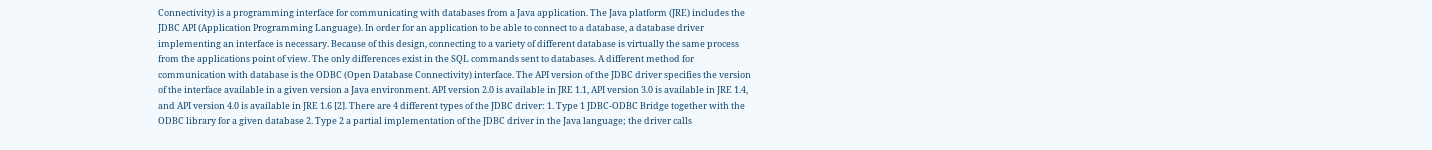Connectivity) is a programming interface for communicating with databases from a Java application. The Java platform (JRE) includes the JDBC API (Application Programming Language). In order for an application to be able to connect to a database, a database driver implementing an interface is necessary. Because of this design, connecting to a variety of different database is virtually the same process from the applications point of view. The only differences exist in the SQL commands sent to databases. A different method for communication with database is the ODBC (Open Database Connectivity) interface. The API version of the JDBC driver specifies the version of the interface available in a given version a Java environment. API version 2.0 is available in JRE 1.1, API version 3.0 is available in JRE 1.4, and API version 4.0 is available in JRE 1.6 [2]. There are 4 different types of the JDBC driver: 1. Type 1 JDBC-ODBC Bridge together with the ODBC library for a given database 2. Type 2 a partial implementation of the JDBC driver in the Java language; the driver calls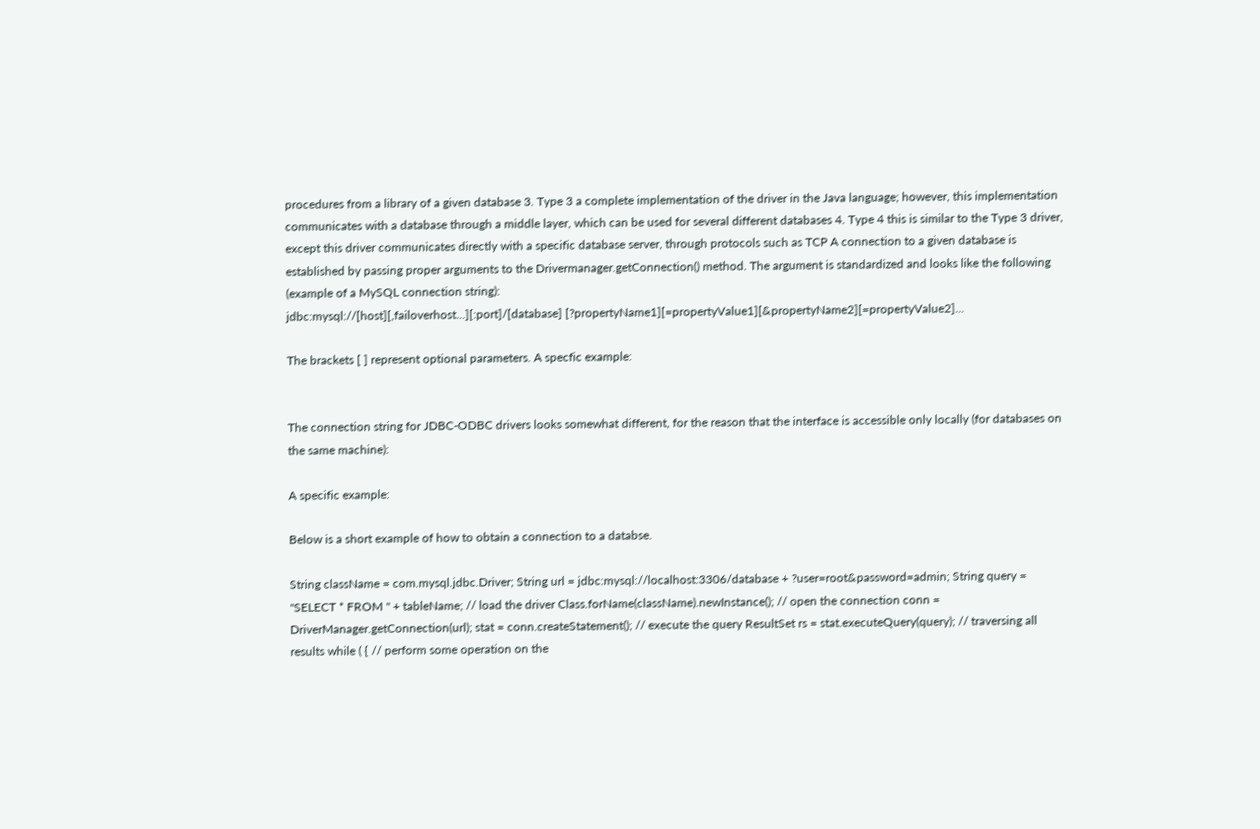procedures from a library of a given database 3. Type 3 a complete implementation of the driver in the Java language; however, this implementation communicates with a database through a middle layer, which can be used for several different databases 4. Type 4 this is similar to the Type 3 driver, except this driver communicates directly with a specific database server, through protocols such as TCP A connection to a given database is established by passing proper arguments to the Drivermanager.getConnection() method. The argument is standardized and looks like the following (example of a MySQL connection string):
jdbc:mysql://[host][,failoverhost...][:port]/[database] [?propertyName1][=propertyValue1][&propertyName2][=propertyValue2]...

The brackets [ ] represent optional parameters. A specfic example:


The connection string for JDBC-ODBC drivers looks somewhat different, for the reason that the interface is accessible only locally (for databases on the same machine):

A specific example:

Below is a short example of how to obtain a connection to a databse.

String className = com.mysql.jdbc.Driver; String url = jdbc:mysql://localhost:3306/database + ?user=root&password=admin; String query = "SELECT * FROM " + tableName; // load the driver Class.forName(className).newInstance(); // open the connection conn = DriverManager.getConnection(url); stat = conn.createStatement(); // execute the query ResultSet rs = stat.executeQuery(query); // traversing all results while ( { // perform some operation on the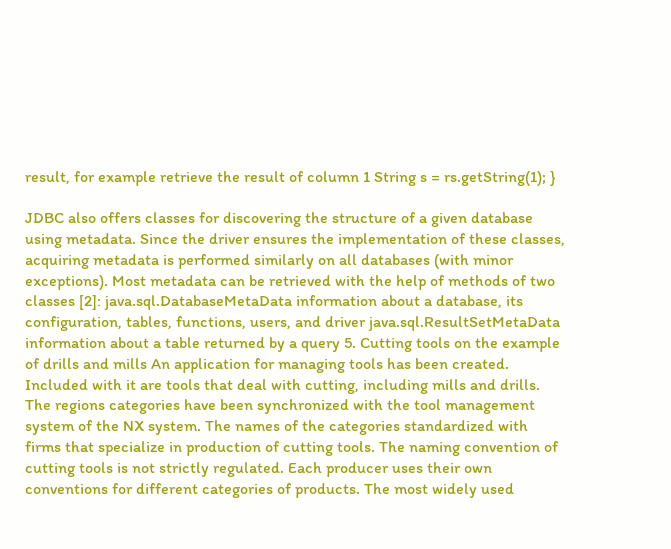result, for example retrieve the result of column 1 String s = rs.getString(1); }

JDBC also offers classes for discovering the structure of a given database using metadata. Since the driver ensures the implementation of these classes, acquiring metadata is performed similarly on all databases (with minor exceptions). Most metadata can be retrieved with the help of methods of two classes [2]: java.sql.DatabaseMetaData information about a database, its configuration, tables, functions, users, and driver java.sql.ResultSetMetaData information about a table returned by a query 5. Cutting tools on the example of drills and mills An application for managing tools has been created. Included with it are tools that deal with cutting, including mills and drills. The regions categories have been synchronized with the tool management system of the NX system. The names of the categories standardized with firms that specialize in production of cutting tools. The naming convention of cutting tools is not strictly regulated. Each producer uses their own conventions for different categories of products. The most widely used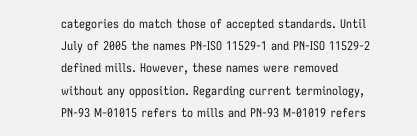categories do match those of accepted standards. Until July of 2005 the names PN-ISO 11529-1 and PN-ISO 11529-2 defined mills. However, these names were removed without any opposition. Regarding current terminology, PN-93 M-01015 refers to mills and PN-93 M-01019 refers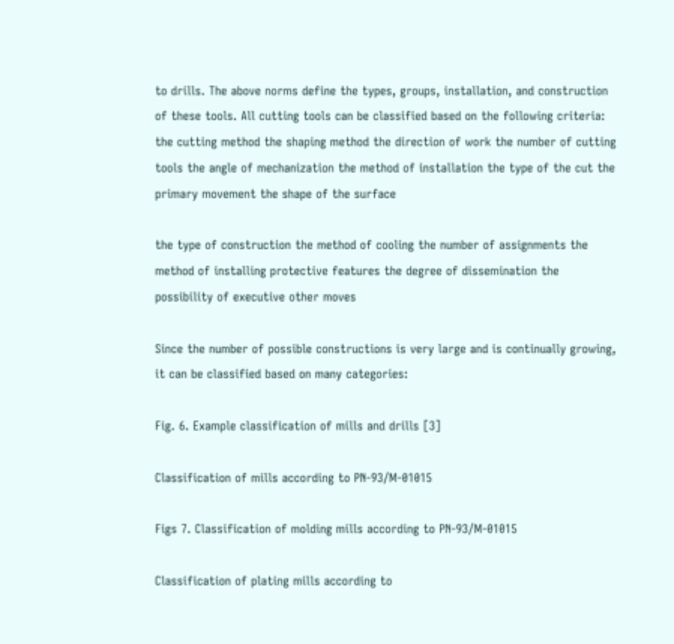to drills. The above norms define the types, groups, installation, and construction of these tools. All cutting tools can be classified based on the following criteria: the cutting method the shaping method the direction of work the number of cutting tools the angle of mechanization the method of installation the type of the cut the primary movement the shape of the surface

the type of construction the method of cooling the number of assignments the method of installing protective features the degree of dissemination the possibility of executive other moves

Since the number of possible constructions is very large and is continually growing, it can be classified based on many categories:

Fig. 6. Example classification of mills and drills [3]

Classification of mills according to PN-93/M-01015

Figs 7. Classification of molding mills according to PN-93/M-01015

Classification of plating mills according to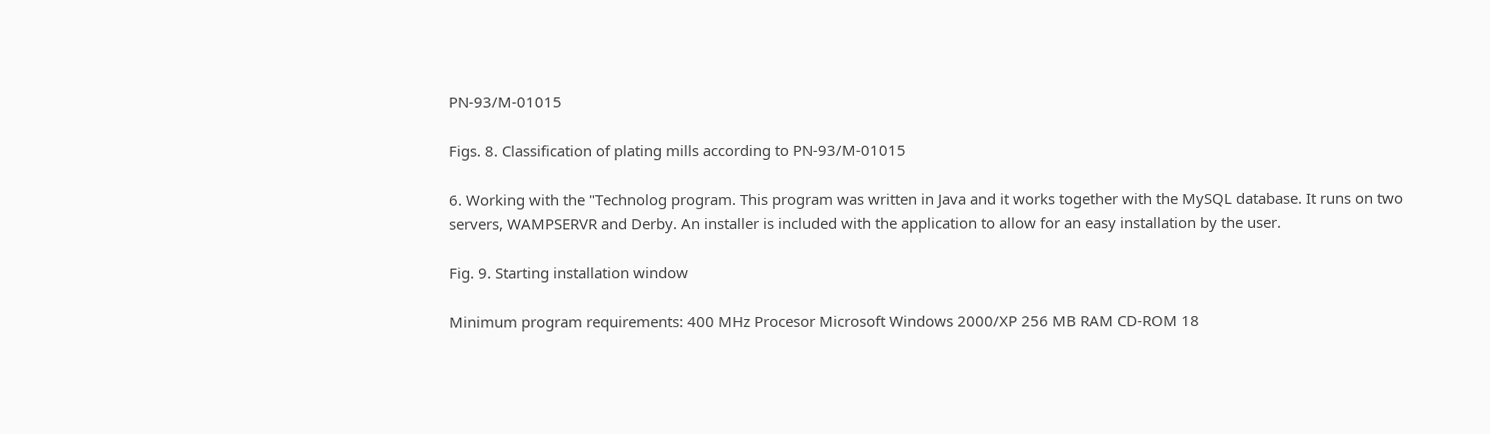PN-93/M-01015

Figs. 8. Classification of plating mills according to PN-93/M-01015

6. Working with the "Technolog program. This program was written in Java and it works together with the MySQL database. It runs on two servers, WAMPSERVR and Derby. An installer is included with the application to allow for an easy installation by the user.

Fig. 9. Starting installation window

Minimum program requirements: 400 MHz Procesor Microsoft Windows 2000/XP 256 MB RAM CD-ROM 18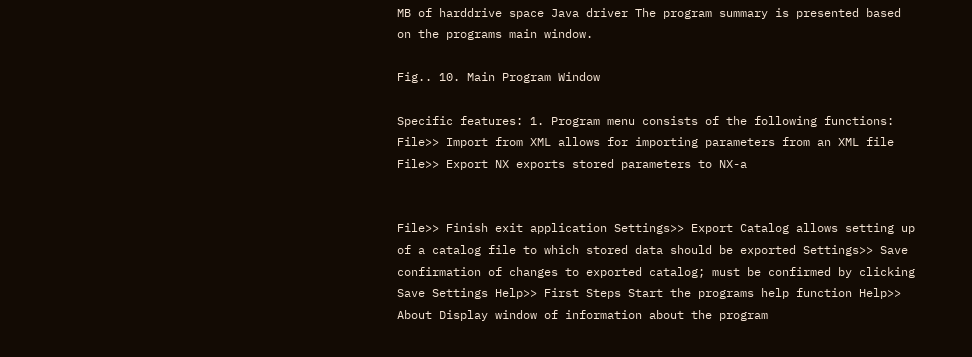MB of harddrive space Java driver The program summary is presented based on the programs main window.

Fig.. 10. Main Program Window

Specific features: 1. Program menu consists of the following functions: File>> Import from XML allows for importing parameters from an XML file File>> Export NX exports stored parameters to NX-a


File>> Finish exit application Settings>> Export Catalog allows setting up of a catalog file to which stored data should be exported Settings>> Save confirmation of changes to exported catalog; must be confirmed by clicking Save Settings Help>> First Steps Start the programs help function Help>> About Display window of information about the program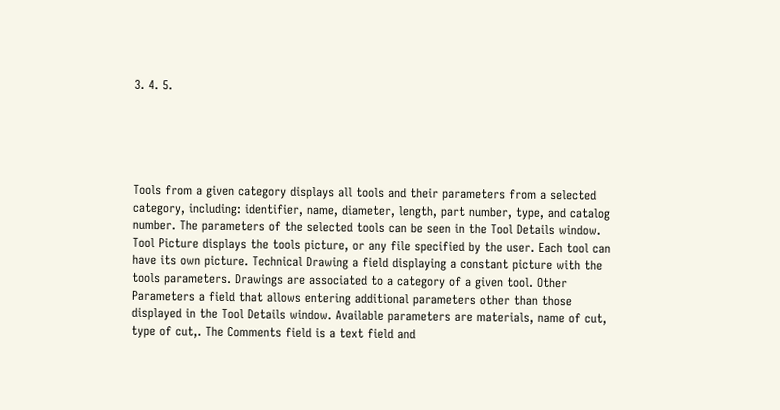3. 4. 5.





Tools from a given category displays all tools and their parameters from a selected category, including: identifier, name, diameter, length, part number, type, and catalog number. The parameters of the selected tools can be seen in the Tool Details window. Tool Picture displays the tools picture, or any file specified by the user. Each tool can have its own picture. Technical Drawing a field displaying a constant picture with the tools parameters. Drawings are associated to a category of a given tool. Other Parameters a field that allows entering additional parameters other than those displayed in the Tool Details window. Available parameters are materials, name of cut, type of cut,. The Comments field is a text field and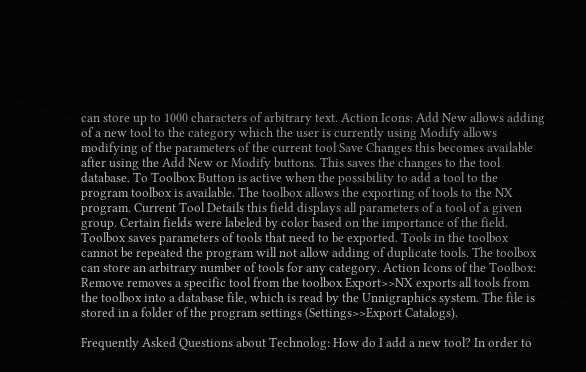can store up to 1000 characters of arbitrary text. Action Icons: Add New allows adding of a new tool to the category which the user is currently using Modify allows modifying of the parameters of the current tool Save Changes this becomes available after using the Add New or Modify buttons. This saves the changes to the tool database. To Toolbox Button is active when the possibility to add a tool to the program toolbox is available. The toolbox allows the exporting of tools to the NX program. Current Tool Details this field displays all parameters of a tool of a given group. Certain fields were labeled by color based on the importance of the field. Toolbox saves parameters of tools that need to be exported. Tools in the toolbox cannot be repeated the program will not allow adding of duplicate tools. The toolbox can store an arbitrary number of tools for any category. Action Icons of the Toolbox: Remove removes a specific tool from the toolbox Export>>NX exports all tools from the toolbox into a database file, which is read by the Unnigraphics system. The file is stored in a folder of the program settings (Settings>>Export Catalogs).

Frequently Asked Questions about Technolog: How do I add a new tool? In order to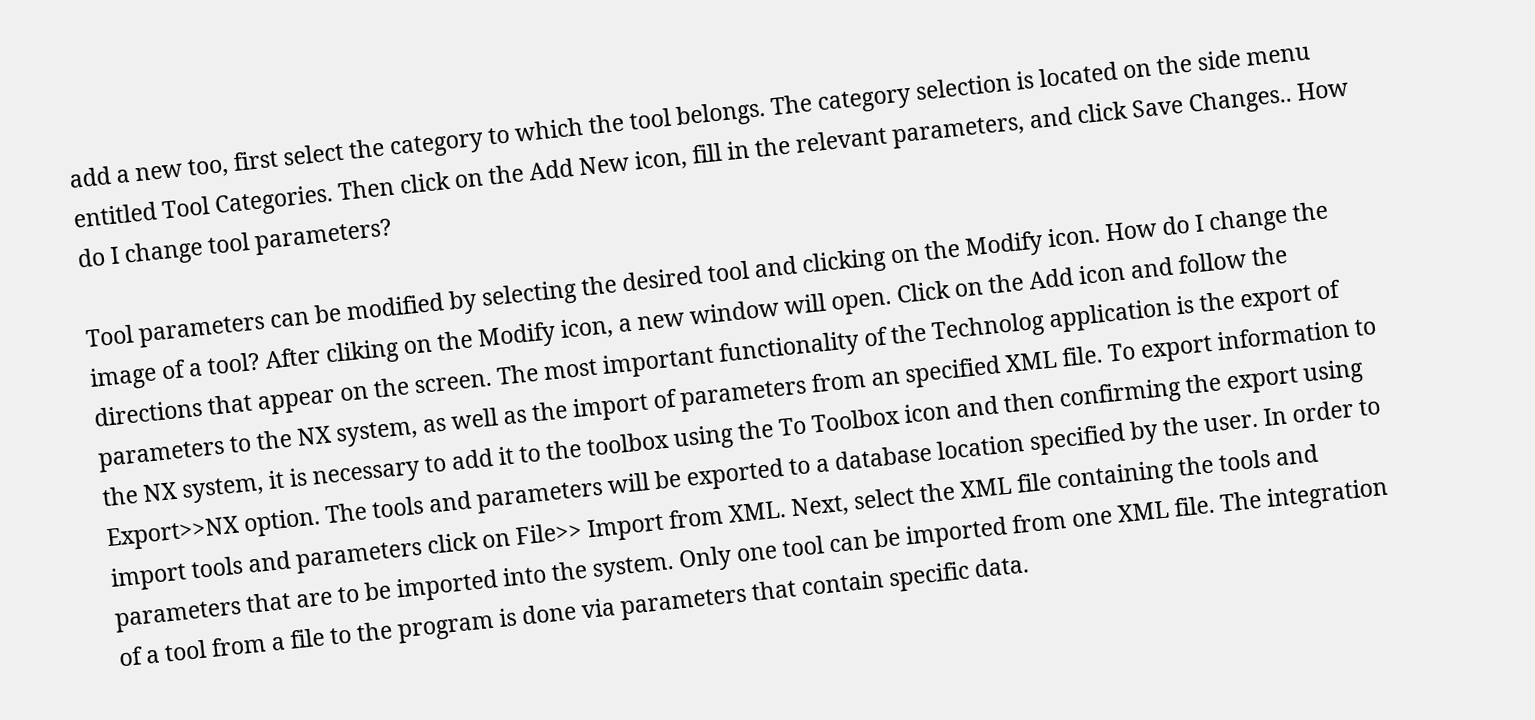add a new too, first select the category to which the tool belongs. The category selection is located on the side menu entitled Tool Categories. Then click on the Add New icon, fill in the relevant parameters, and click Save Changes.. How do I change tool parameters?

Tool parameters can be modified by selecting the desired tool and clicking on the Modify icon. How do I change the image of a tool? After cliking on the Modify icon, a new window will open. Click on the Add icon and follow the directions that appear on the screen. The most important functionality of the Technolog application is the export of parameters to the NX system, as well as the import of parameters from an specified XML file. To export information to the NX system, it is necessary to add it to the toolbox using the To Toolbox icon and then confirming the export using Export>>NX option. The tools and parameters will be exported to a database location specified by the user. In order to import tools and parameters click on File>> Import from XML. Next, select the XML file containing the tools and parameters that are to be imported into the system. Only one tool can be imported from one XML file. The integration of a tool from a file to the program is done via parameters that contain specific data.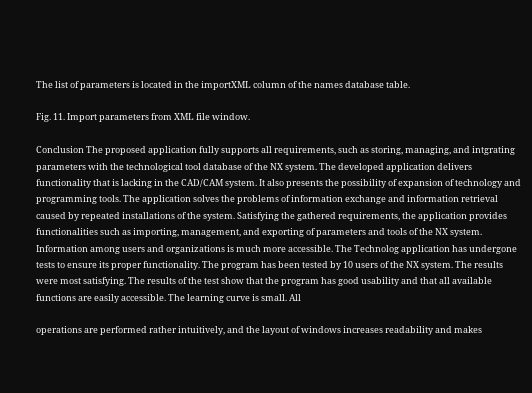The list of parameters is located in the importXML column of the names database table.

Fig. 11. Import parameters from XML file window.

Conclusion The proposed application fully supports all requirements, such as storing, managing, and intgrating parameters with the technological tool database of the NX system. The developed application delivers functionality that is lacking in the CAD/CAM system. It also presents the possibility of expansion of technology and programming tools. The application solves the problems of information exchange and information retrieval caused by repeated installations of the system. Satisfying the gathered requirements, the application provides functionalities such as importing, management, and exporting of parameters and tools of the NX system. Information among users and organizations is much more accessible. The Technolog application has undergone tests to ensure its proper functionality. The program has been tested by 10 users of the NX system. The results were most satisfying. The results of the test show that the program has good usability and that all available functions are easily accessible. The learning curve is small. All

operations are performed rather intuitively, and the layout of windows increases readability and makes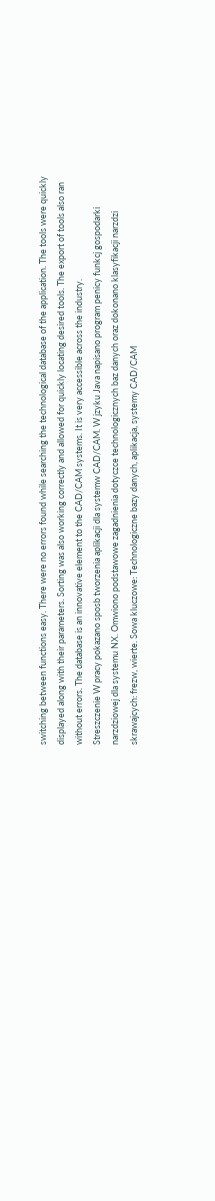switching between functions easy. There were no errors found while searching the technological database of the application. The tools were quickly displayed along with their parameters. Sorting was also working correctly and allowed for quickly locating desired tools. The export of tools also ran without errors. The database is an innovative element to the CAD/CAM systems. It is very accessible across the industry.
Streszczenie W pracy pokazano sposb tworzenia aplikacji dla systemw CAD/CAM. W jzyku Java napisano program penicy funkcj gospodarki narzdziowej dla systemu NX. Omwiono podstawowe zagadnienia dotyczce technologicznych baz danych oraz dokonano klasyfikacji narzdzi skrawajcych: frezw, wierte. Sowa kluczowe: Technologiczne bazy danych, aplikacja, systemy CAD/CAM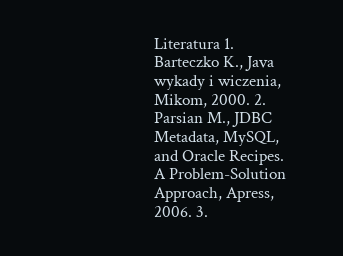Literatura 1. Barteczko K., Java wykady i wiczenia, Mikom, 2000. 2. Parsian M., JDBC Metadata, MySQL, and Oracle Recipes. A Problem-Solution Approach, Apress, 2006. 3.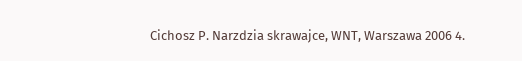Cichosz P. Narzdzia skrawajce, WNT, Warszawa 2006 4.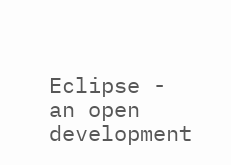Eclipse - an open development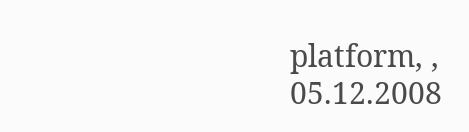platform, , 05.12.2008